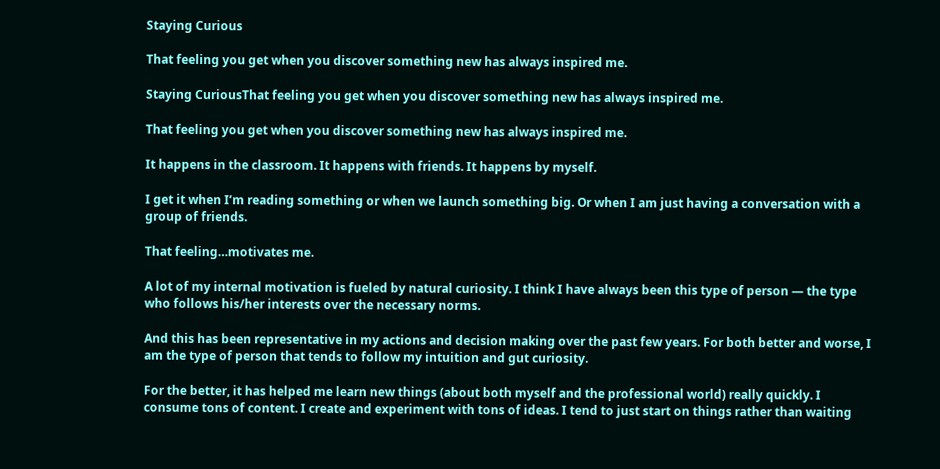Staying Curious

That feeling you get when you discover something new has always inspired me.

Staying CuriousThat feeling you get when you discover something new has always inspired me.

That feeling you get when you discover something new has always inspired me.

It happens in the classroom. It happens with friends. It happens by myself.

I get it when I’m reading something or when we launch something big. Or when I am just having a conversation with a group of friends.

That feeling…motivates me.

A lot of my internal motivation is fueled by natural curiosity. I think I have always been this type of person — the type who follows his/her interests over the necessary norms.

And this has been representative in my actions and decision making over the past few years. For both better and worse, I am the type of person that tends to follow my intuition and gut curiosity.

For the better, it has helped me learn new things (about both myself and the professional world) really quickly. I consume tons of content. I create and experiment with tons of ideas. I tend to just start on things rather than waiting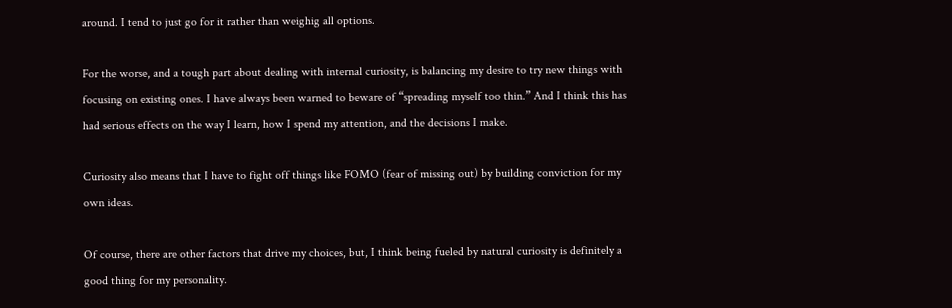around. I tend to just go for it rather than weighig all options.

For the worse, and a tough part about dealing with internal curiosity, is balancing my desire to try new things with focusing on existing ones. I have always been warned to beware of “spreading myself too thin.” And I think this has had serious effects on the way I learn, how I spend my attention, and the decisions I make.

Curiosity also means that I have to fight off things like FOMO (fear of missing out) by building conviction for my own ideas.

Of course, there are other factors that drive my choices, but, I think being fueled by natural curiosity is definitely a good thing for my personality.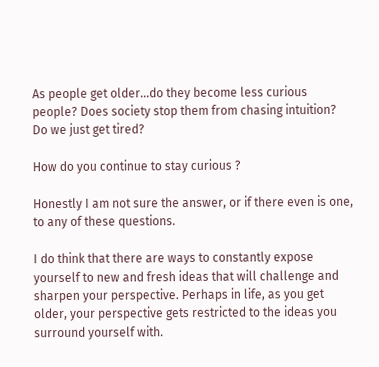As people get older…do they become less curious people? Does society stop them from chasing intuition? Do we just get tired?

How do you continue to stay curious ?

Honestly I am not sure the answer, or if there even is one, to any of these questions.

I do think that there are ways to constantly expose yourself to new and fresh ideas that will challenge and sharpen your perspective. Perhaps in life, as you get older, your perspective gets restricted to the ideas you surround yourself with.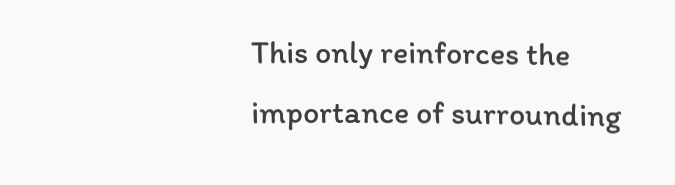This only reinforces the importance of surrounding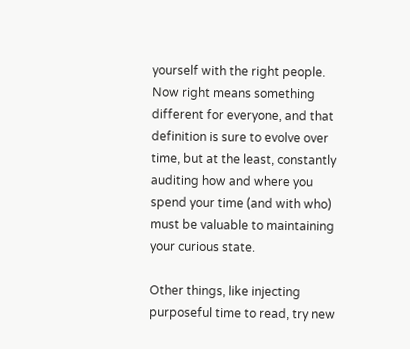yourself with the right people. Now right means something different for everyone, and that definition is sure to evolve over time, but at the least, constantly auditing how and where you spend your time (and with who) must be valuable to maintaining your curious state.

Other things, like injecting purposeful time to read, try new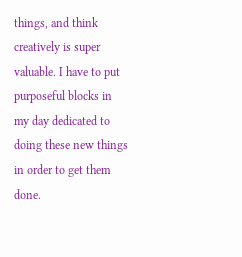things, and think creatively is super valuable. I have to put purposeful blocks in my day dedicated to doing these new things in order to get them done.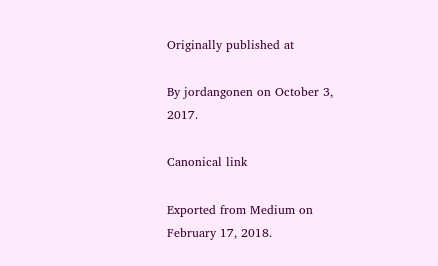Originally published at

By jordangonen on October 3, 2017.

Canonical link

Exported from Medium on February 17, 2018.